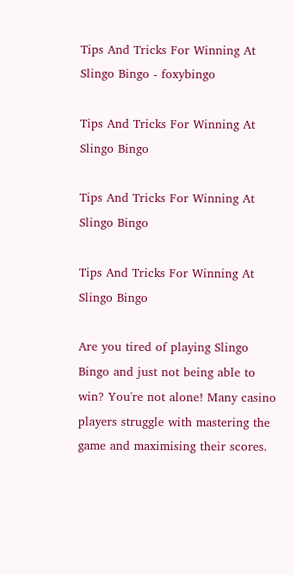Tips And Tricks For Winning At Slingo Bingo - foxybingo

Tips And Tricks For Winning At Slingo Bingo

Tips And Tricks For Winning At Slingo Bingo

Tips And Tricks For Winning At Slingo Bingo

Are you tired of playing Slingo Bingo and just not being able to win? You're not alone! Many casino players struggle with mastering the game and maximising their scores.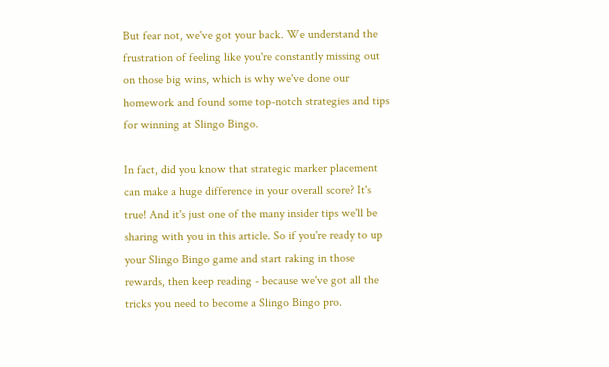But fear not, we've got your back. We understand the frustration of feeling like you're constantly missing out on those big wins, which is why we've done our homework and found some top-notch strategies and tips for winning at Slingo Bingo.

In fact, did you know that strategic marker placement can make a huge difference in your overall score? It's true! And it's just one of the many insider tips we'll be sharing with you in this article. So if you're ready to up your Slingo Bingo game and start raking in those rewards, then keep reading - because we've got all the tricks you need to become a Slingo Bingo pro.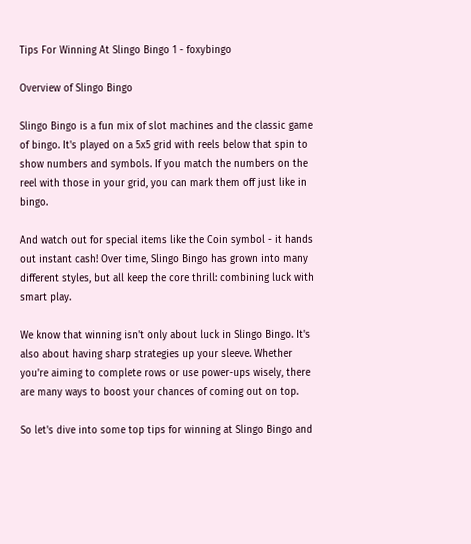Tips For Winning At Slingo Bingo 1 - foxybingo

Overview of Slingo Bingo

Slingo Bingo is a fun mix of slot machines and the classic game of bingo. It's played on a 5x5 grid with reels below that spin to show numbers and symbols. If you match the numbers on the reel with those in your grid, you can mark them off just like in bingo.

And watch out for special items like the Coin symbol - it hands out instant cash! Over time, Slingo Bingo has grown into many different styles, but all keep the core thrill: combining luck with smart play.

We know that winning isn't only about luck in Slingo Bingo. It's also about having sharp strategies up your sleeve. Whether you're aiming to complete rows or use power-ups wisely, there are many ways to boost your chances of coming out on top.

So let's dive into some top tips for winning at Slingo Bingo and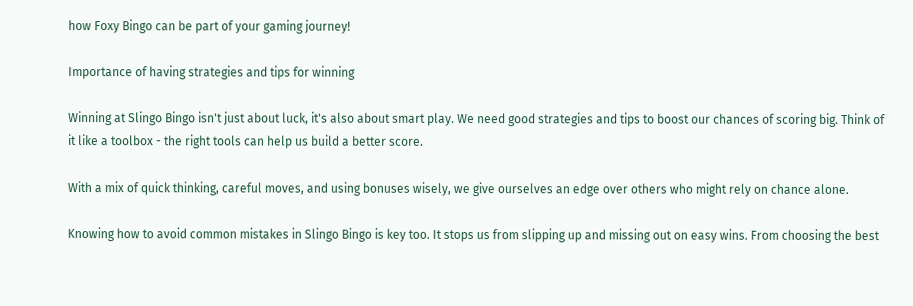how Foxy Bingo can be part of your gaming journey!

Importance of having strategies and tips for winning

Winning at Slingo Bingo isn't just about luck, it's also about smart play. We need good strategies and tips to boost our chances of scoring big. Think of it like a toolbox - the right tools can help us build a better score.

With a mix of quick thinking, careful moves, and using bonuses wisely, we give ourselves an edge over others who might rely on chance alone.

Knowing how to avoid common mistakes in Slingo Bingo is key too. It stops us from slipping up and missing out on easy wins. From choosing the best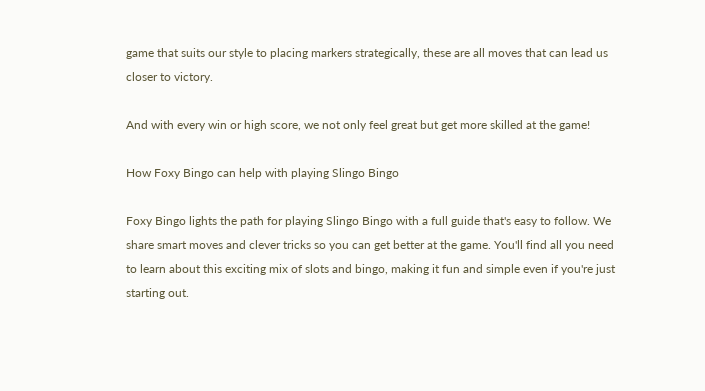game that suits our style to placing markers strategically, these are all moves that can lead us closer to victory.

And with every win or high score, we not only feel great but get more skilled at the game!

How Foxy Bingo can help with playing Slingo Bingo

Foxy Bingo lights the path for playing Slingo Bingo with a full guide that's easy to follow. We share smart moves and clever tricks so you can get better at the game. You'll find all you need to learn about this exciting mix of slots and bingo, making it fun and simple even if you're just starting out.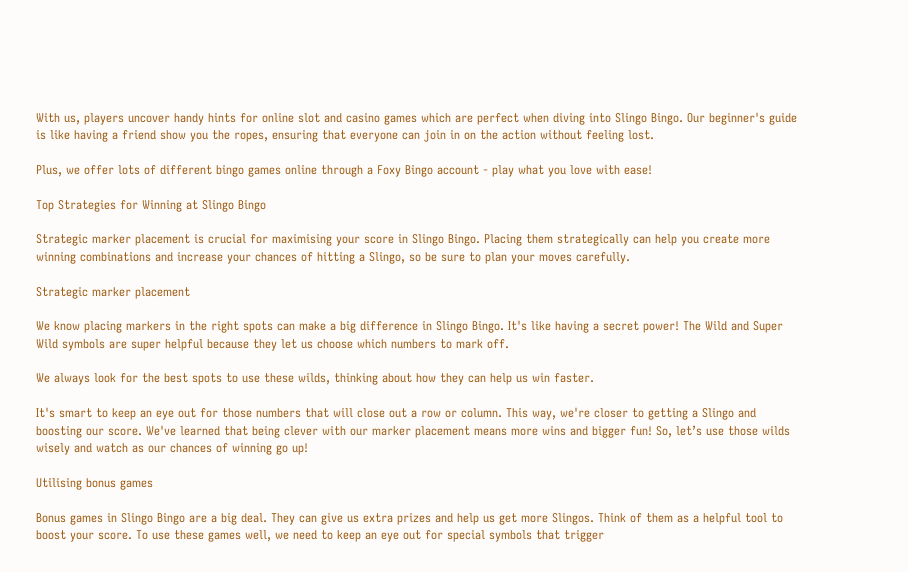With us, players uncover handy hints for online slot and casino games which are perfect when diving into Slingo Bingo. Our beginner's guide is like having a friend show you the ropes, ensuring that everyone can join in on the action without feeling lost.

Plus, we offer lots of different bingo games online through a Foxy Bingo account - play what you love with ease!

Top Strategies for Winning at Slingo Bingo

Strategic marker placement is crucial for maximising your score in Slingo Bingo. Placing them strategically can help you create more winning combinations and increase your chances of hitting a Slingo, so be sure to plan your moves carefully.

Strategic marker placement

We know placing markers in the right spots can make a big difference in Slingo Bingo. It's like having a secret power! The Wild and Super Wild symbols are super helpful because they let us choose which numbers to mark off.

We always look for the best spots to use these wilds, thinking about how they can help us win faster.

It's smart to keep an eye out for those numbers that will close out a row or column. This way, we're closer to getting a Slingo and boosting our score. We've learned that being clever with our marker placement means more wins and bigger fun! So, let’s use those wilds wisely and watch as our chances of winning go up!

Utilising bonus games

Bonus games in Slingo Bingo are a big deal. They can give us extra prizes and help us get more Slingos. Think of them as a helpful tool to boost your score. To use these games well, we need to keep an eye out for special symbols that trigger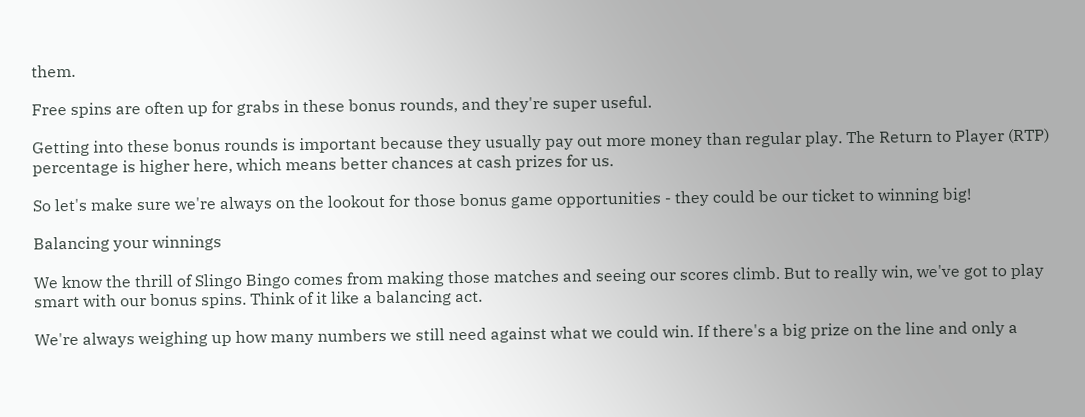them.

Free spins are often up for grabs in these bonus rounds, and they're super useful.

Getting into these bonus rounds is important because they usually pay out more money than regular play. The Return to Player (RTP) percentage is higher here, which means better chances at cash prizes for us.

So let's make sure we're always on the lookout for those bonus game opportunities - they could be our ticket to winning big!

Balancing your winnings

We know the thrill of Slingo Bingo comes from making those matches and seeing our scores climb. But to really win, we've got to play smart with our bonus spins. Think of it like a balancing act.

We're always weighing up how many numbers we still need against what we could win. If there's a big prize on the line and only a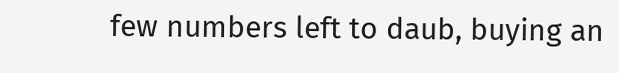few numbers left to daub, buying an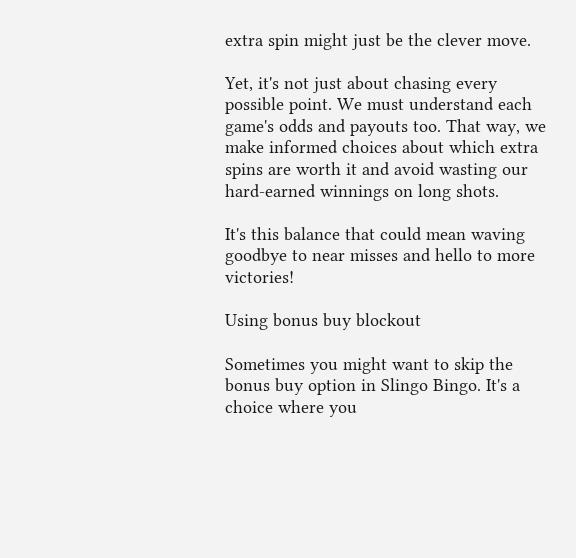extra spin might just be the clever move.

Yet, it's not just about chasing every possible point. We must understand each game's odds and payouts too. That way, we make informed choices about which extra spins are worth it and avoid wasting our hard-earned winnings on long shots.

It's this balance that could mean waving goodbye to near misses and hello to more victories!

Using bonus buy blockout

Sometimes you might want to skip the bonus buy option in Slingo Bingo. It's a choice where you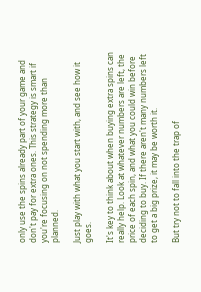only use the spins already part of your game and don't pay for extra ones. This strategy is smart if you're focusing on not spending more than planned.

Just play with what you start with, and see how it goes.

It's key to think about when buying extra spins can really help. Look at whatever numbers are left, the price of each spin, and what you could win before deciding to buy. If there aren't many numbers left to get a big prize, it may be worth it.

But try not to fall into the trap of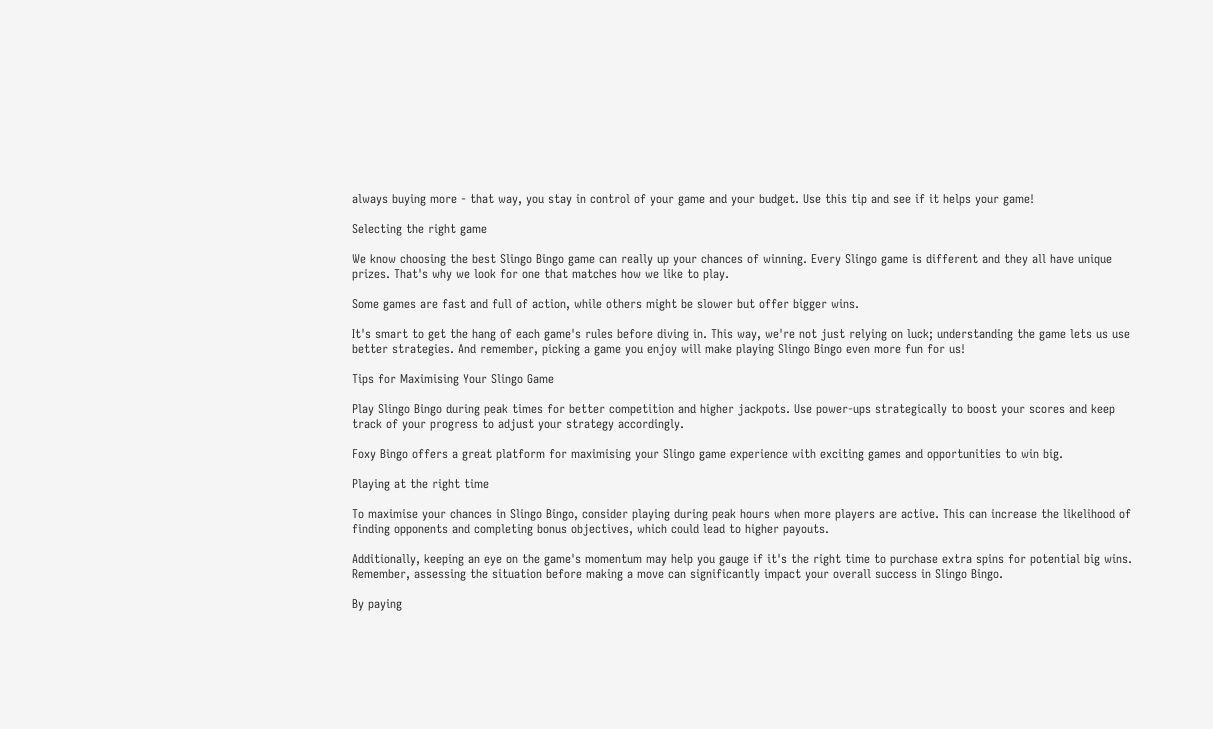always buying more - that way, you stay in control of your game and your budget. Use this tip and see if it helps your game!

Selecting the right game

We know choosing the best Slingo Bingo game can really up your chances of winning. Every Slingo game is different and they all have unique prizes. That's why we look for one that matches how we like to play.

Some games are fast and full of action, while others might be slower but offer bigger wins.

It's smart to get the hang of each game's rules before diving in. This way, we're not just relying on luck; understanding the game lets us use better strategies. And remember, picking a game you enjoy will make playing Slingo Bingo even more fun for us!

Tips for Maximising Your Slingo Game

Play Slingo Bingo during peak times for better competition and higher jackpots. Use power-ups strategically to boost your scores and keep track of your progress to adjust your strategy accordingly.

Foxy Bingo offers a great platform for maximising your Slingo game experience with exciting games and opportunities to win big.

Playing at the right time

To maximise your chances in Slingo Bingo, consider playing during peak hours when more players are active. This can increase the likelihood of finding opponents and completing bonus objectives, which could lead to higher payouts.

Additionally, keeping an eye on the game's momentum may help you gauge if it's the right time to purchase extra spins for potential big wins. Remember, assessing the situation before making a move can significantly impact your overall success in Slingo Bingo.

By paying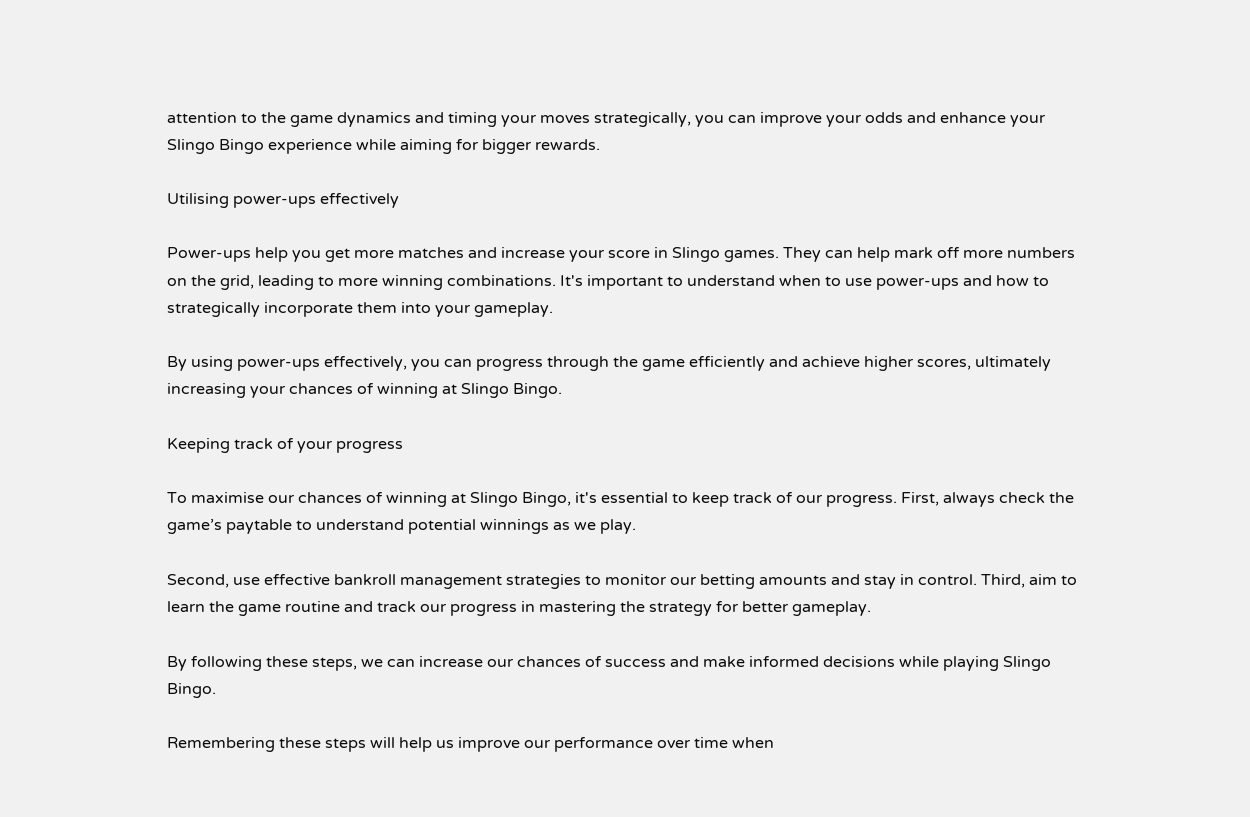attention to the game dynamics and timing your moves strategically, you can improve your odds and enhance your Slingo Bingo experience while aiming for bigger rewards.

Utilising power-ups effectively

Power-ups help you get more matches and increase your score in Slingo games. They can help mark off more numbers on the grid, leading to more winning combinations. It's important to understand when to use power-ups and how to strategically incorporate them into your gameplay.

By using power-ups effectively, you can progress through the game efficiently and achieve higher scores, ultimately increasing your chances of winning at Slingo Bingo.

Keeping track of your progress

To maximise our chances of winning at Slingo Bingo, it's essential to keep track of our progress. First, always check the game’s paytable to understand potential winnings as we play.

Second, use effective bankroll management strategies to monitor our betting amounts and stay in control. Third, aim to learn the game routine and track our progress in mastering the strategy for better gameplay.

By following these steps, we can increase our chances of success and make informed decisions while playing Slingo Bingo.

Remembering these steps will help us improve our performance over time when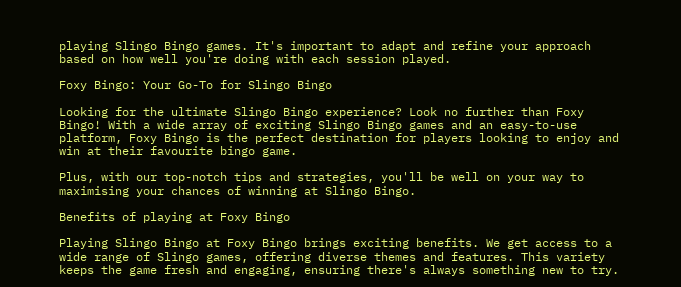playing Slingo Bingo games. It's important to adapt and refine your approach based on how well you're doing with each session played.

Foxy Bingo: Your Go-To for Slingo Bingo

Looking for the ultimate Slingo Bingo experience? Look no further than Foxy Bingo! With a wide array of exciting Slingo Bingo games and an easy-to-use platform, Foxy Bingo is the perfect destination for players looking to enjoy and win at their favourite bingo game.

Plus, with our top-notch tips and strategies, you'll be well on your way to maximising your chances of winning at Slingo Bingo.

Benefits of playing at Foxy Bingo

Playing Slingo Bingo at Foxy Bingo brings exciting benefits. We get access to a wide range of Slingo games, offering diverse themes and features. This variety keeps the game fresh and engaging, ensuring there's always something new to try.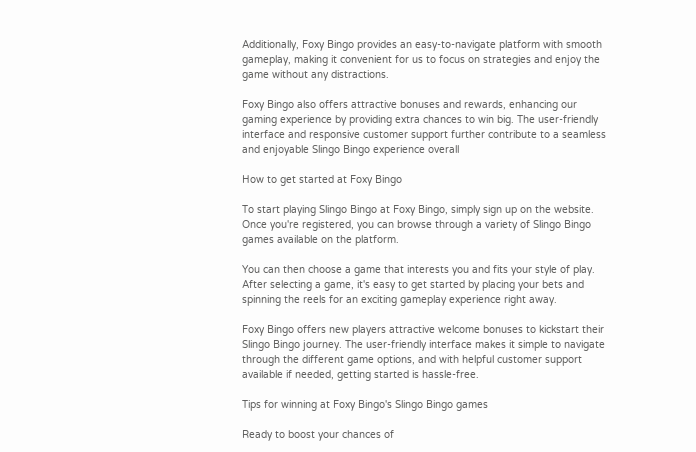Additionally, Foxy Bingo provides an easy-to-navigate platform with smooth gameplay, making it convenient for us to focus on strategies and enjoy the game without any distractions.

Foxy Bingo also offers attractive bonuses and rewards, enhancing our gaming experience by providing extra chances to win big. The user-friendly interface and responsive customer support further contribute to a seamless and enjoyable Slingo Bingo experience overall

How to get started at Foxy Bingo

To start playing Slingo Bingo at Foxy Bingo, simply sign up on the website. Once you're registered, you can browse through a variety of Slingo Bingo games available on the platform.

You can then choose a game that interests you and fits your style of play. After selecting a game, it's easy to get started by placing your bets and spinning the reels for an exciting gameplay experience right away.

Foxy Bingo offers new players attractive welcome bonuses to kickstart their Slingo Bingo journey. The user-friendly interface makes it simple to navigate through the different game options, and with helpful customer support available if needed, getting started is hassle-free.

Tips for winning at Foxy Bingo's Slingo Bingo games

Ready to boost your chances of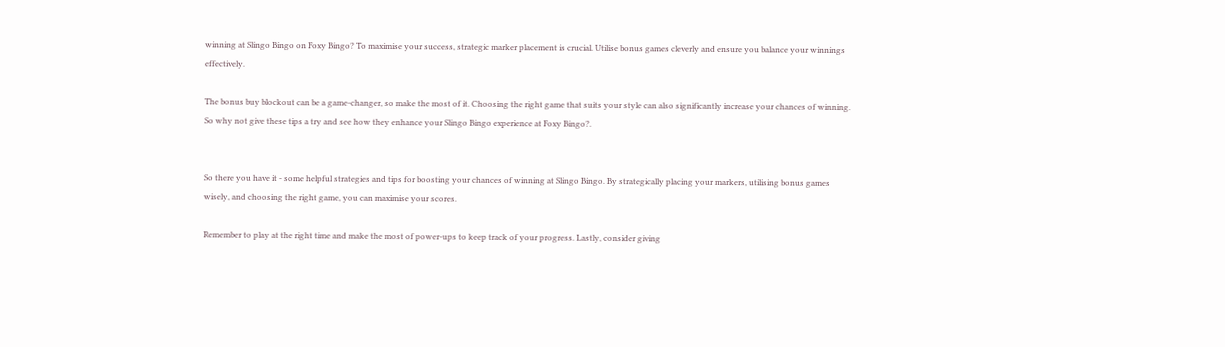winning at Slingo Bingo on Foxy Bingo? To maximise your success, strategic marker placement is crucial. Utilise bonus games cleverly and ensure you balance your winnings effectively.

The bonus buy blockout can be a game-changer, so make the most of it. Choosing the right game that suits your style can also significantly increase your chances of winning. So why not give these tips a try and see how they enhance your Slingo Bingo experience at Foxy Bingo?.


So there you have it - some helpful strategies and tips for boosting your chances of winning at Slingo Bingo. By strategically placing your markers, utilising bonus games wisely, and choosing the right game, you can maximise your scores.

Remember to play at the right time and make the most of power-ups to keep track of your progress. Lastly, consider giving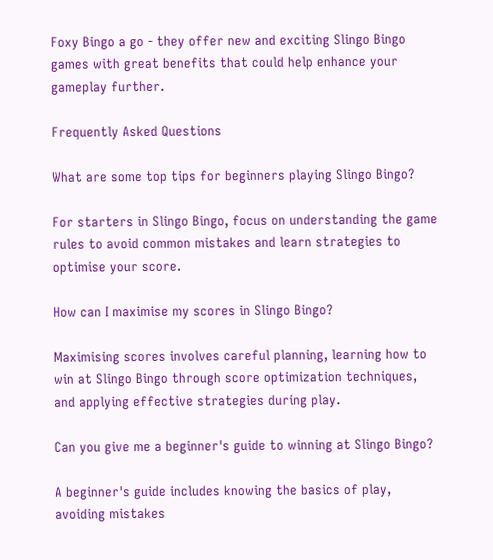Foxy Bingo a go - they offer new and exciting Slingo Bingo games with great benefits that could help enhance your gameplay further.

Frequently Asked Questions

What are some top tips for beginners playing Slingo Bingo?

For starters in Slingo Bingo, focus on understanding the game rules to avoid common mistakes and learn strategies to optimise your score.

How can I maximise my scores in Slingo Bingo?

Maximising scores involves careful planning, learning how to win at Slingo Bingo through score optimization techniques, and applying effective strategies during play.

Can you give me a beginner's guide to winning at Slingo Bingo?

A beginner's guide includes knowing the basics of play, avoiding mistakes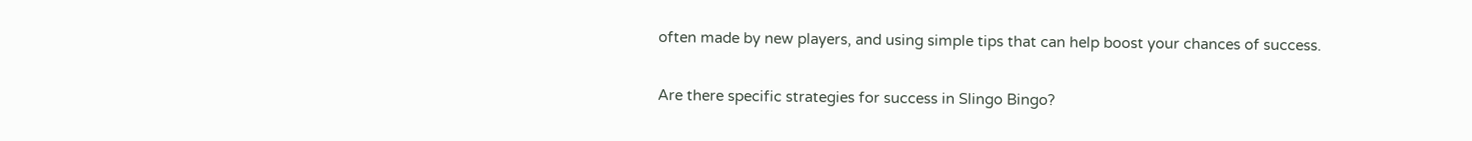often made by new players, and using simple tips that can help boost your chances of success.

Are there specific strategies for success in Slingo Bingo?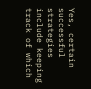Yes, certain successful strategies include keeping track of which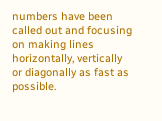numbers have been called out and focusing on making lines horizontally, vertically or diagonally as fast as possible.